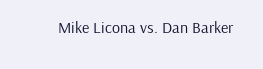Mike Licona vs. Dan Barker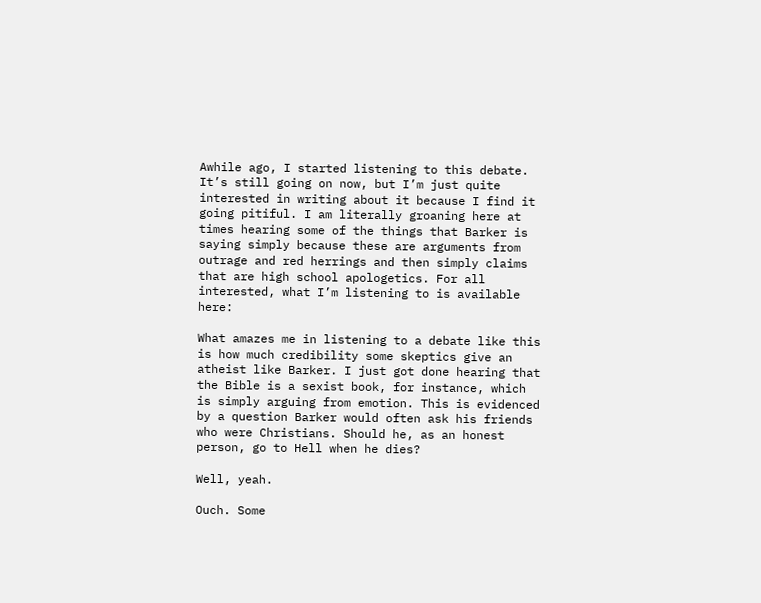Awhile ago, I started listening to this debate. It’s still going on now, but I’m just quite interested in writing about it because I find it going pitiful. I am literally groaning here at times hearing some of the things that Barker is saying simply because these are arguments from outrage and red herrings and then simply claims that are high school apologetics. For all interested, what I’m listening to is available here:

What amazes me in listening to a debate like this is how much credibility some skeptics give an atheist like Barker. I just got done hearing that the Bible is a sexist book, for instance, which is simply arguing from emotion. This is evidenced by a question Barker would often ask his friends who were Christians. Should he, as an honest person, go to Hell when he dies?

Well, yeah.

Ouch. Some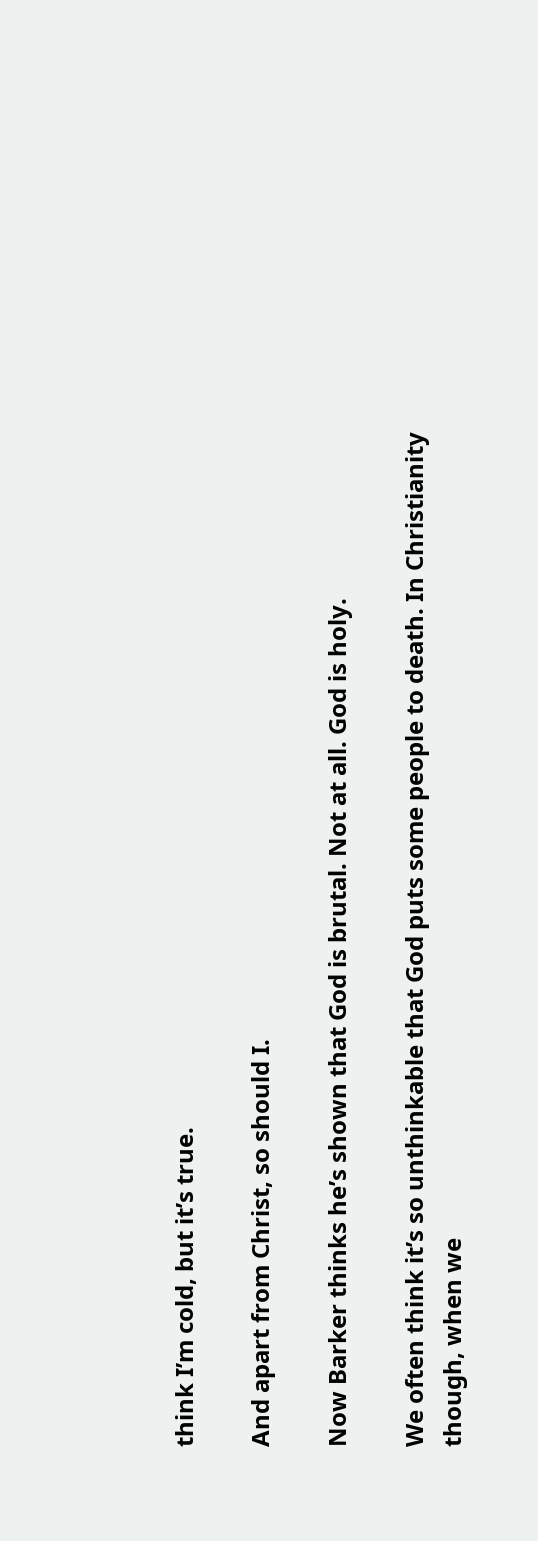think I’m cold, but it’s true.

And apart from Christ, so should I.

Now Barker thinks he’s shown that God is brutal. Not at all. God is holy.

We often think it’s so unthinkable that God puts some people to death. In Christianity though, when we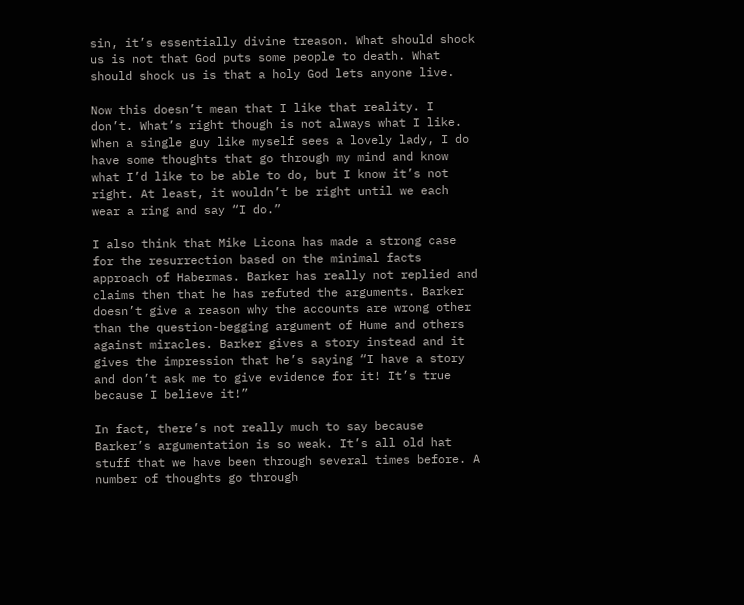sin, it’s essentially divine treason. What should shock us is not that God puts some people to death. What should shock us is that a holy God lets anyone live.

Now this doesn’t mean that I like that reality. I don’t. What’s right though is not always what I like. When a single guy like myself sees a lovely lady, I do have some thoughts that go through my mind and know what I’d like to be able to do, but I know it’s not right. At least, it wouldn’t be right until we each wear a ring and say “I do.”

I also think that Mike Licona has made a strong case for the resurrection based on the minimal facts approach of Habermas. Barker has really not replied and claims then that he has refuted the arguments. Barker doesn’t give a reason why the accounts are wrong other than the question-begging argument of Hume and others against miracles. Barker gives a story instead and it gives the impression that he’s saying “I have a story and don’t ask me to give evidence for it! It’s true because I believe it!”

In fact, there’s not really much to say because Barker’s argumentation is so weak. It’s all old hat stuff that we have been through several times before. A number of thoughts go through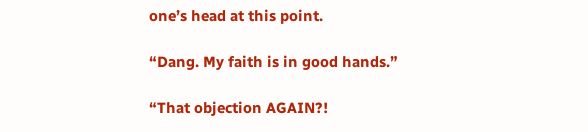one’s head at this point.

“Dang. My faith is in good hands.”

“That objection AGAIN?!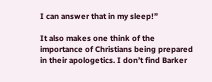I can answer that in my sleep!”

It also makes one think of the importance of Christians being prepared in their apologetics. I don’t find Barker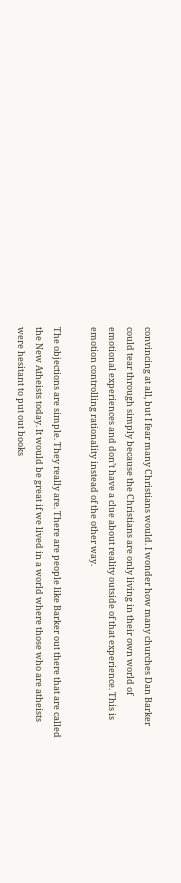convincing at all, but I fear many Christians would. I wonder how many churches Dan Barker could tear through simply because the Christians are only living in their own world of emotional experiences and don’t have a clue about reality outside of that experience. This is emotion controlling rationality instead of the other way.

The objections are simple. They really are. There are people like Barker out there that are called the New Atheists today. It would be great if we lived in a world where those who are atheists were hesitant to put out books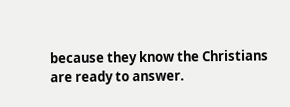because they know the Christians are ready to answer.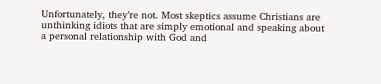Unfortunately, they’re not. Most skeptics assume Christians are unthinking idiots that are simply emotional and speaking about a personal relationship with God and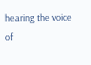hearing the voice of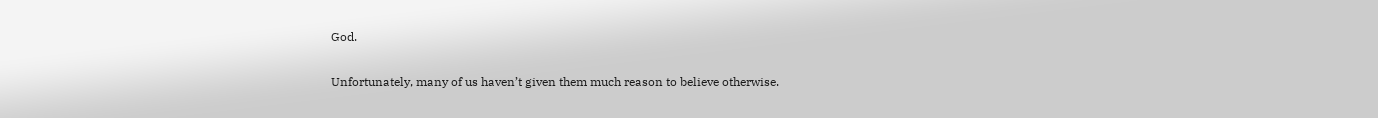God.

Unfortunately, many of us haven’t given them much reason to believe otherwise.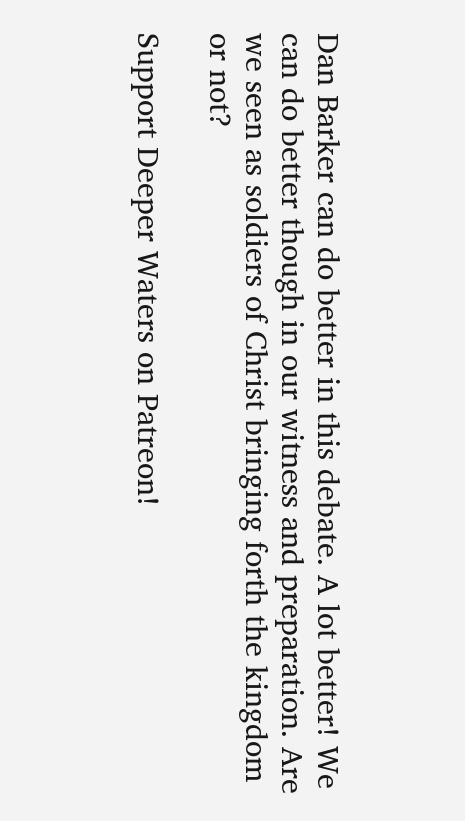Dan Barker can do better in this debate. A lot better! We can do better though in our witness and preparation. Are we seen as soldiers of Christ bringing forth the kingdom or not?

Support Deeper Waters on Patreon!